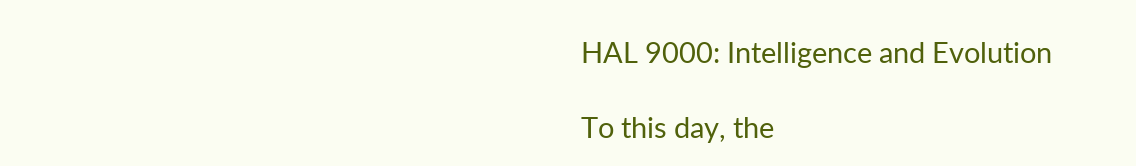HAL 9000: Intelligence and Evolution

To this day, the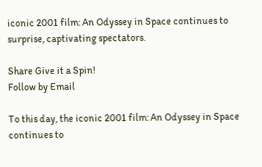iconic 2001 film: An Odyssey in Space continues to surprise, captivating spectators.

Share Give it a Spin!
Follow by Email

To this day, the iconic 2001 film: An Odyssey in Space continues to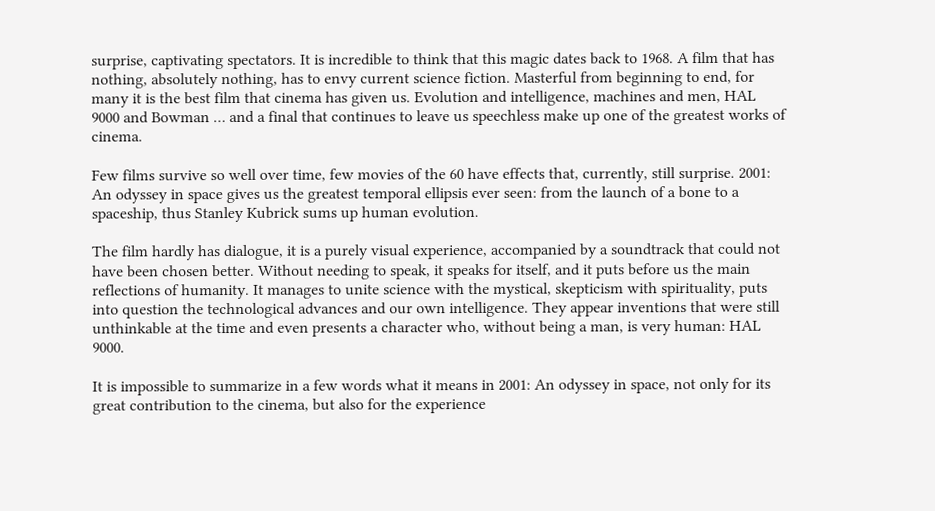surprise, captivating spectators. It is incredible to think that this magic dates back to 1968. A film that has nothing, absolutely nothing, has to envy current science fiction. Masterful from beginning to end, for many it is the best film that cinema has given us. Evolution and intelligence, machines and men, HAL 9000 and Bowman … and a final that continues to leave us speechless make up one of the greatest works of cinema.

Few films survive so well over time, few movies of the 60 have effects that, currently, still surprise. 2001: An odyssey in space gives us the greatest temporal ellipsis ever seen: from the launch of a bone to a spaceship, thus Stanley Kubrick sums up human evolution.

The film hardly has dialogue, it is a purely visual experience, accompanied by a soundtrack that could not have been chosen better. Without needing to speak, it speaks for itself, and it puts before us the main reflections of humanity. It manages to unite science with the mystical, skepticism with spirituality, puts into question the technological advances and our own intelligence. They appear inventions that were still unthinkable at the time and even presents a character who, without being a man, is very human: HAL 9000.

It is impossible to summarize in a few words what it means in 2001: An odyssey in space, not only for its great contribution to the cinema, but also for the experience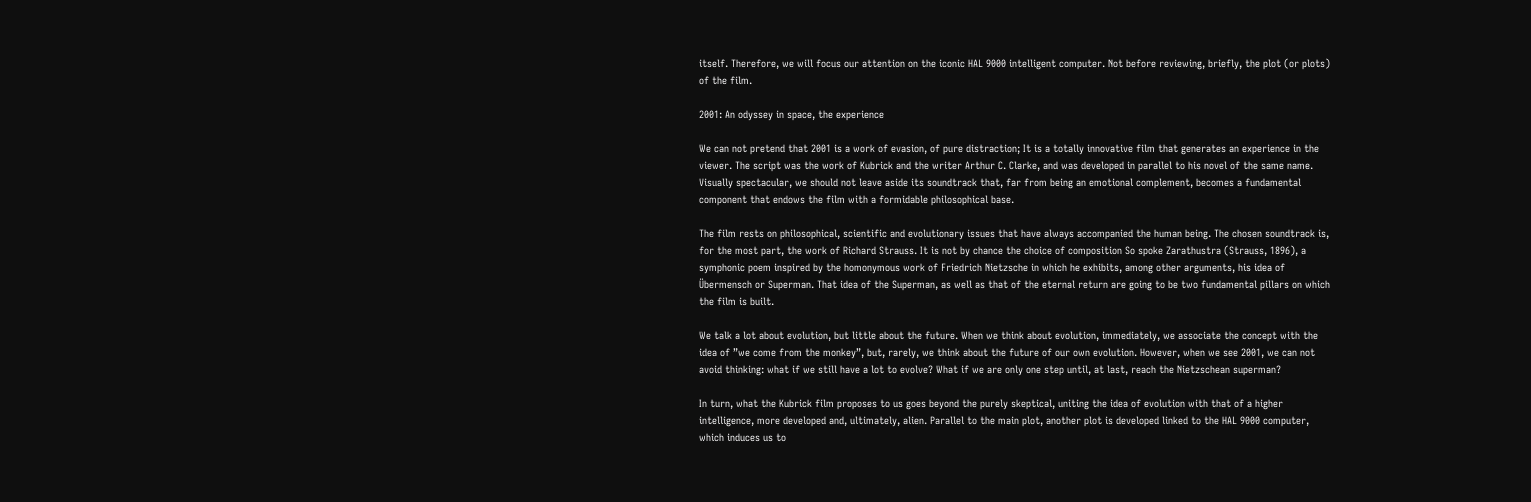itself. Therefore, we will focus our attention on the iconic HAL 9000 intelligent computer. Not before reviewing, briefly, the plot (or plots) of the film.

2001: An odyssey in space, the experience

We can not pretend that 2001 is a work of evasion, of pure distraction; It is a totally innovative film that generates an experience in the viewer. The script was the work of Kubrick and the writer Arthur C. Clarke, and was developed in parallel to his novel of the same name. Visually spectacular, we should not leave aside its soundtrack that, far from being an emotional complement, becomes a fundamental component that endows the film with a formidable philosophical base.

The film rests on philosophical, scientific and evolutionary issues that have always accompanied the human being. The chosen soundtrack is, for the most part, the work of Richard Strauss. It is not by chance the choice of composition So spoke Zarathustra (Strauss, 1896), a symphonic poem inspired by the homonymous work of Friedrich Nietzsche in which he exhibits, among other arguments, his idea of Übermensch or Superman. That idea of the Superman, as well as that of the eternal return are going to be two fundamental pillars on which the film is built.

We talk a lot about evolution, but little about the future. When we think about evolution, immediately, we associate the concept with the idea of ”we come from the monkey”, but, rarely, we think about the future of our own evolution. However, when we see 2001, we can not avoid thinking: what if we still have a lot to evolve? What if we are only one step until, at last, reach the Nietzschean superman?

In turn, what the Kubrick film proposes to us goes beyond the purely skeptical, uniting the idea of evolution with that of a higher intelligence, more developed and, ultimately, alien. Parallel to the main plot, another plot is developed linked to the HAL 9000 computer, which induces us to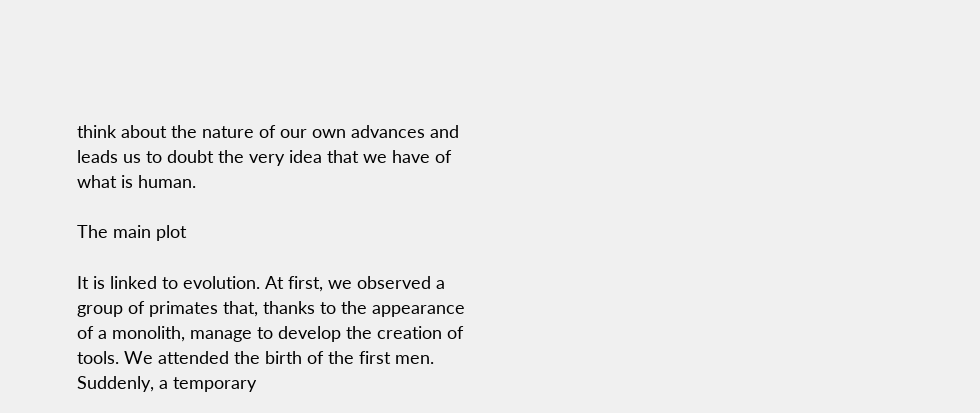think about the nature of our own advances and leads us to doubt the very idea that we have of what is human.

The main plot

It is linked to evolution. At first, we observed a group of primates that, thanks to the appearance of a monolith, manage to develop the creation of tools. We attended the birth of the first men. Suddenly, a temporary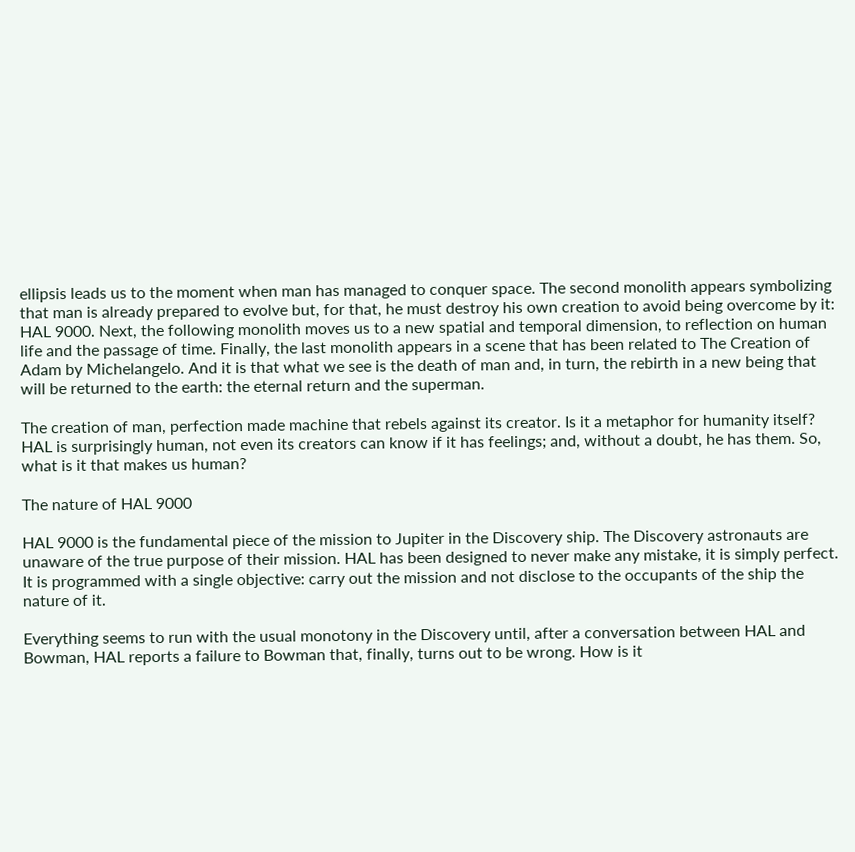ellipsis leads us to the moment when man has managed to conquer space. The second monolith appears symbolizing that man is already prepared to evolve but, for that, he must destroy his own creation to avoid being overcome by it: HAL 9000. Next, the following monolith moves us to a new spatial and temporal dimension, to reflection on human life and the passage of time. Finally, the last monolith appears in a scene that has been related to The Creation of Adam by Michelangelo. And it is that what we see is the death of man and, in turn, the rebirth in a new being that will be returned to the earth: the eternal return and the superman.

The creation of man, perfection made machine that rebels against its creator. Is it a metaphor for humanity itself? HAL is surprisingly human, not even its creators can know if it has feelings; and, without a doubt, he has them. So, what is it that makes us human?

The nature of HAL 9000

HAL 9000 is the fundamental piece of the mission to Jupiter in the Discovery ship. The Discovery astronauts are unaware of the true purpose of their mission. HAL has been designed to never make any mistake, it is simply perfect. It is programmed with a single objective: carry out the mission and not disclose to the occupants of the ship the nature of it.

Everything seems to run with the usual monotony in the Discovery until, after a conversation between HAL and Bowman, HAL reports a failure to Bowman that, finally, turns out to be wrong. How is it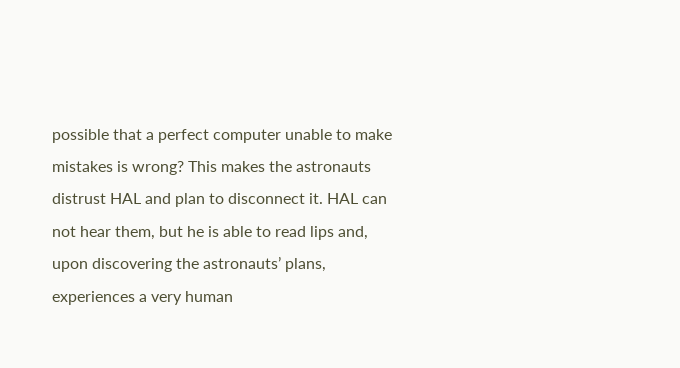possible that a perfect computer unable to make mistakes is wrong? This makes the astronauts distrust HAL and plan to disconnect it. HAL can not hear them, but he is able to read lips and, upon discovering the astronauts’ plans, experiences a very human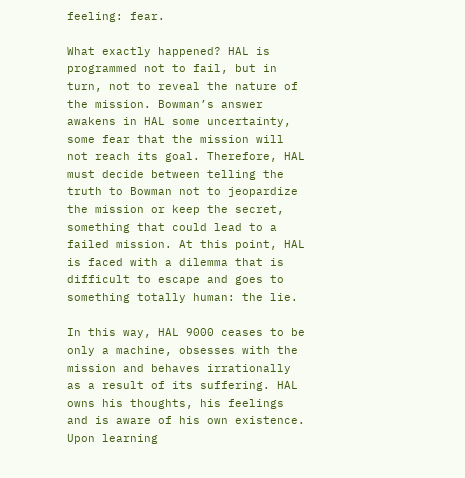feeling: fear.

What exactly happened? HAL is programmed not to fail, but in turn, not to reveal the nature of the mission. Bowman’s answer awakens in HAL some uncertainty, some fear that the mission will not reach its goal. Therefore, HAL must decide between telling the truth to Bowman not to jeopardize the mission or keep the secret, something that could lead to a failed mission. At this point, HAL is faced with a dilemma that is difficult to escape and goes to something totally human: the lie.

In this way, HAL 9000 ceases to be only a machine, obsesses with the mission and behaves irrationally as a result of its suffering. HAL owns his thoughts, his feelings and is aware of his own existence. Upon learning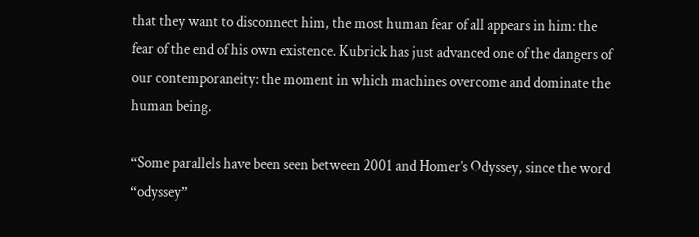that they want to disconnect him, the most human fear of all appears in him: the fear of the end of his own existence. Kubrick has just advanced one of the dangers of our contemporaneity: the moment in which machines overcome and dominate the human being.

“Some parallels have been seen between 2001 and Homer’s Odyssey, since the word “odyssey”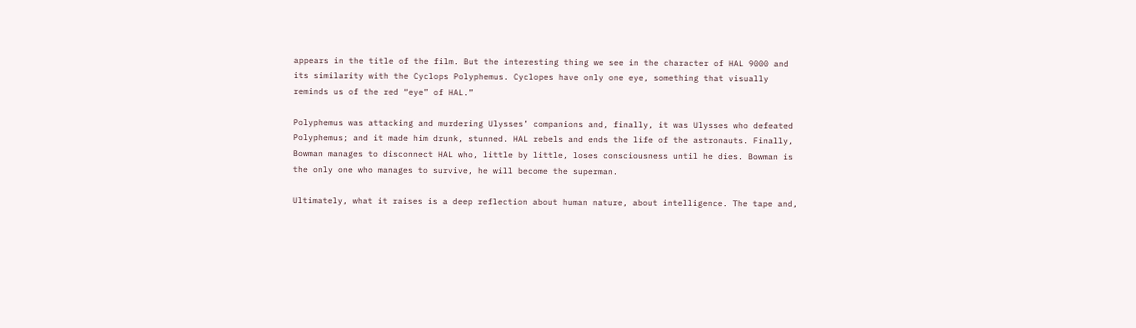appears in the title of the film. But the interesting thing we see in the character of HAL 9000 and its similarity with the Cyclops Polyphemus. Cyclopes have only one eye, something that visually reminds us of the red “eye” of HAL.”

Polyphemus was attacking and murdering Ulysses’ companions and, finally, it was Ulysses who defeated Polyphemus; and it made him drunk, stunned. HAL rebels and ends the life of the astronauts. Finally, Bowman manages to disconnect HAL who, little by little, loses consciousness until he dies. Bowman is the only one who manages to survive, he will become the superman.

Ultimately, what it raises is a deep reflection about human nature, about intelligence. The tape and,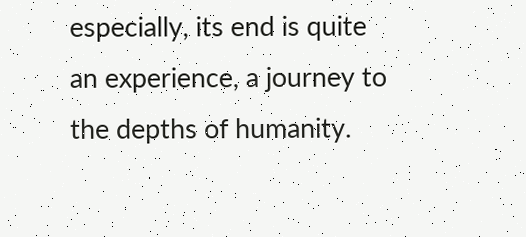especially, its end is quite an experience, a journey to the depths of humanity.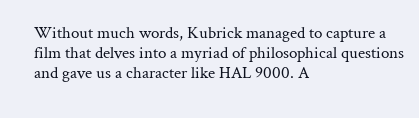Without much words, Kubrick managed to capture a film that delves into a myriad of philosophical questions and gave us a character like HAL 9000. A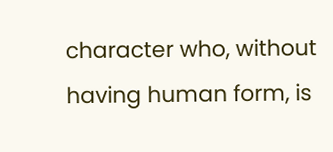character who, without having human form, is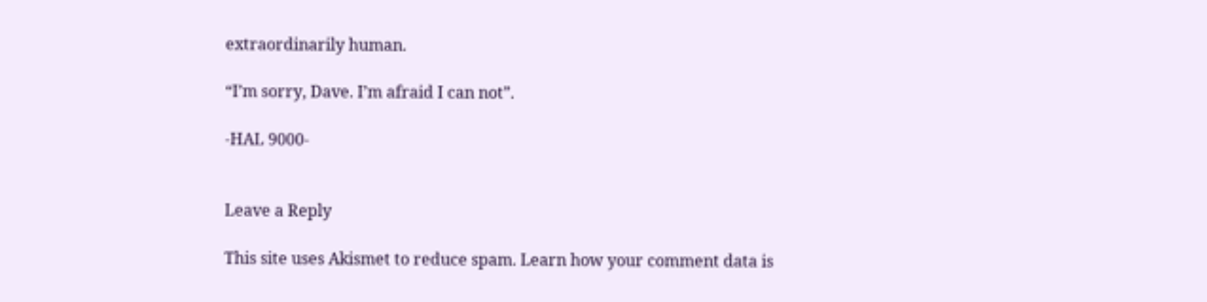extraordinarily human.

“I’m sorry, Dave. I’m afraid I can not”.

-HAL 9000-


Leave a Reply

This site uses Akismet to reduce spam. Learn how your comment data is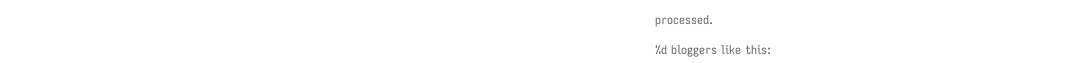processed.

%d bloggers like this: